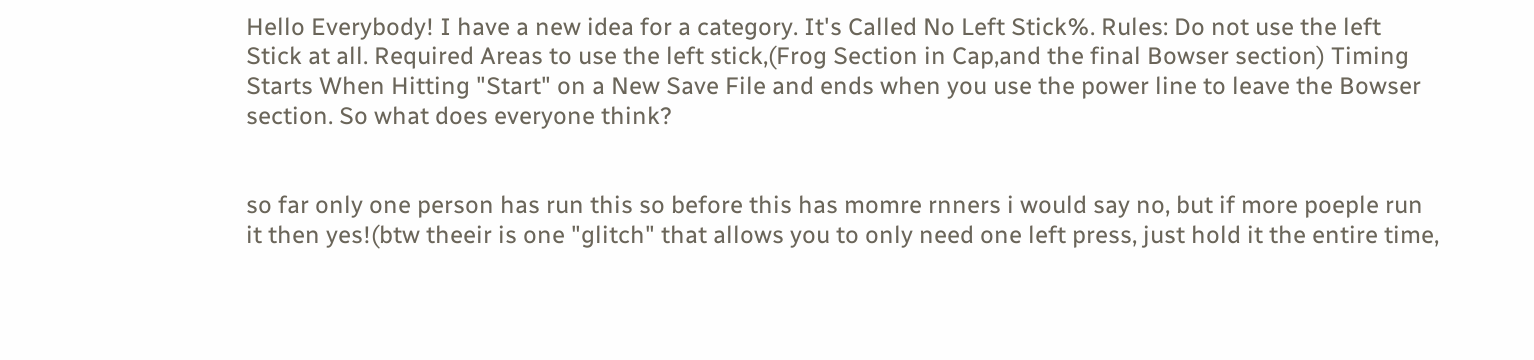Hello Everybody! I have a new idea for a category. It's Called No Left Stick%. Rules: Do not use the left Stick at all. Required Areas to use the left stick,(Frog Section in Cap,and the final Bowser section) Timing Starts When Hitting "Start" on a New Save File and ends when you use the power line to leave the Bowser section. So what does everyone think?


so far only one person has run this so before this has momre rnners i would say no, but if more poeple run it then yes!(btw theeir is one "glitch" that allows you to only need one left press, just hold it the entire time,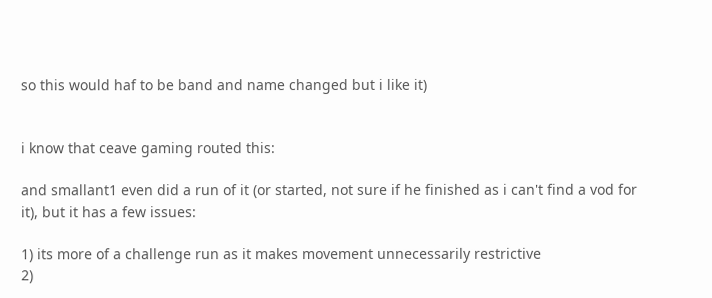so this would haf to be band and name changed but i like it)


i know that ceave gaming routed this:

and smallant1 even did a run of it (or started, not sure if he finished as i can't find a vod for it), but it has a few issues:

1) its more of a challenge run as it makes movement unnecessarily restrictive
2)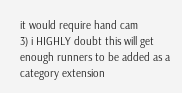it would require hand cam
3) i HIGHLY doubt this will get enough runners to be added as a category extension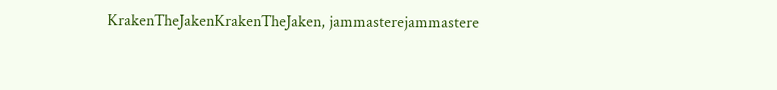KrakenTheJakenKrakenTheJaken, jammasterejammastere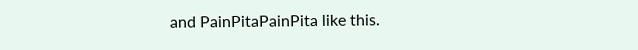and PainPitaPainPita like this.